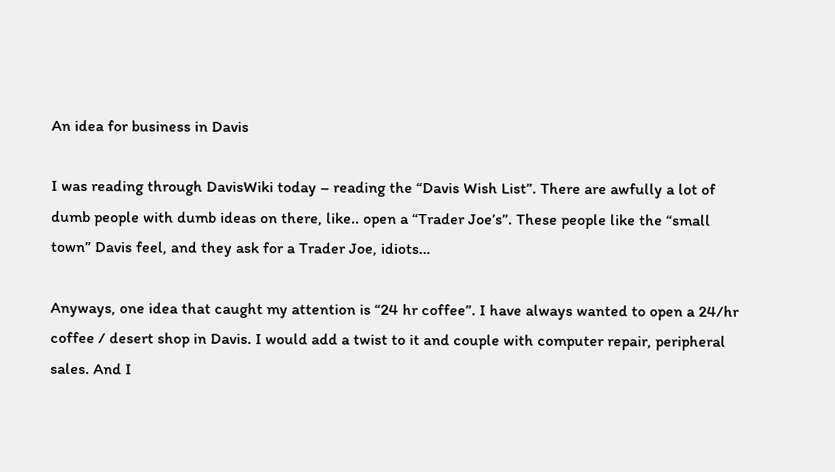An idea for business in Davis

I was reading through DavisWiki today – reading the “Davis Wish List”. There are awfully a lot of dumb people with dumb ideas on there, like.. open a “Trader Joe’s”. These people like the “small town” Davis feel, and they ask for a Trader Joe, idiots…

Anyways, one idea that caught my attention is “24 hr coffee”. I have always wanted to open a 24/hr coffee / desert shop in Davis. I would add a twist to it and couple with computer repair, peripheral sales. And I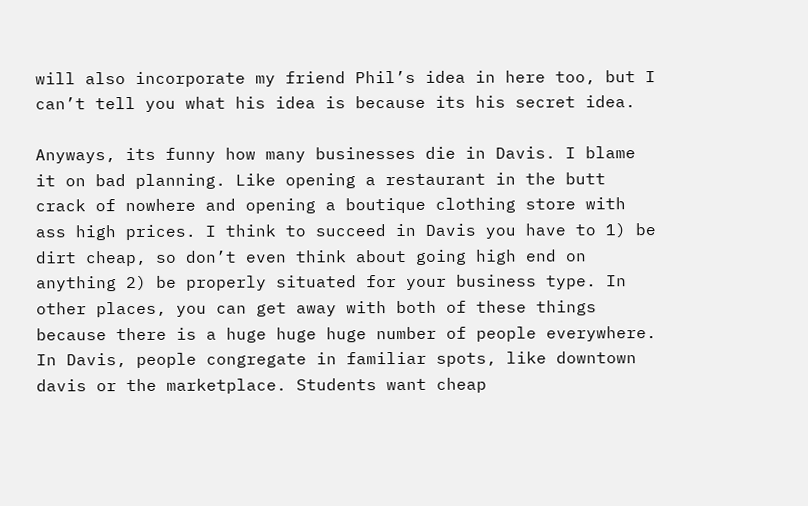will also incorporate my friend Phil’s idea in here too, but I can’t tell you what his idea is because its his secret idea.

Anyways, its funny how many businesses die in Davis. I blame it on bad planning. Like opening a restaurant in the butt crack of nowhere and opening a boutique clothing store with ass high prices. I think to succeed in Davis you have to 1) be dirt cheap, so don’t even think about going high end on anything 2) be properly situated for your business type. In other places, you can get away with both of these things because there is a huge huge huge number of people everywhere. In Davis, people congregate in familiar spots, like downtown davis or the marketplace. Students want cheap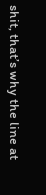shit, that’s why the line at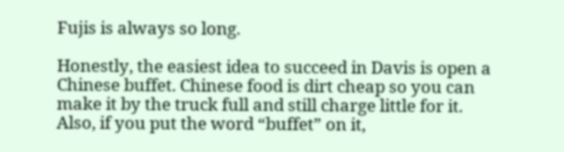Fujis is always so long.

Honestly, the easiest idea to succeed in Davis is open a Chinese buffet. Chinese food is dirt cheap so you can make it by the truck full and still charge little for it. Also, if you put the word “buffet” on it,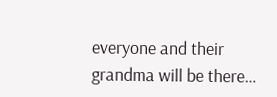everyone and their grandma will be there…